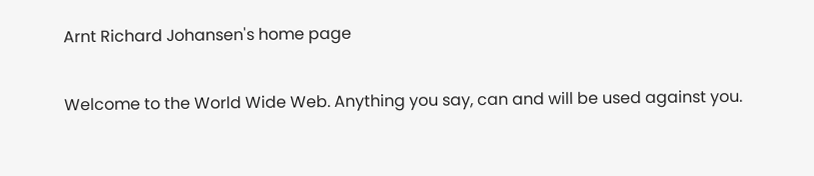Arnt Richard Johansen's home page

Welcome to the World Wide Web. Anything you say, can and will be used against you.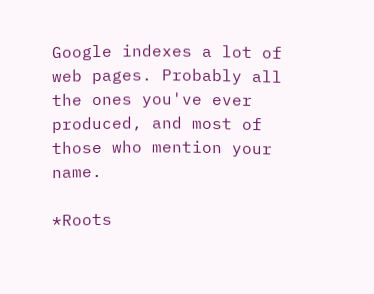Google indexes a lot of web pages. Probably all the ones you've ever produced, and most of those who mention your name.

*Roots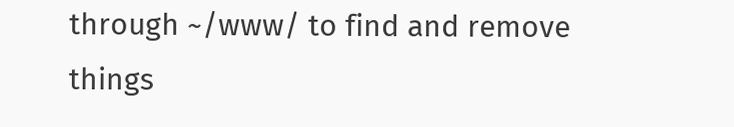through ~/www/ to find and remove things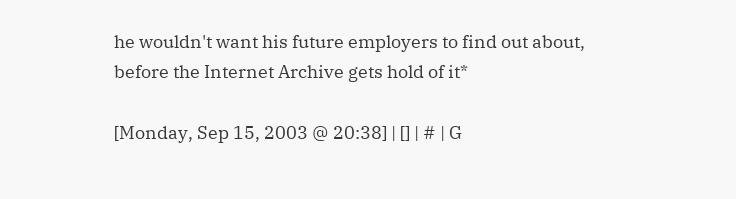he wouldn't want his future employers to find out about, before the Internet Archive gets hold of it*

[Monday, Sep 15, 2003 @ 20:38] | [] | # | G